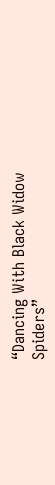“Dancing With Black Widow Spiders”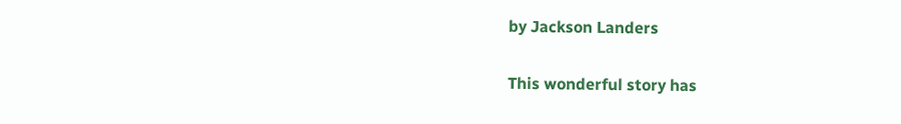by Jackson Landers

This wonderful story has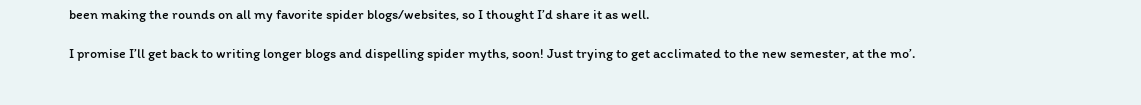been making the rounds on all my favorite spider blogs/websites, so I thought I’d share it as well.

I promise I’ll get back to writing longer blogs and dispelling spider myths, soon! Just trying to get acclimated to the new semester, at the mo’.